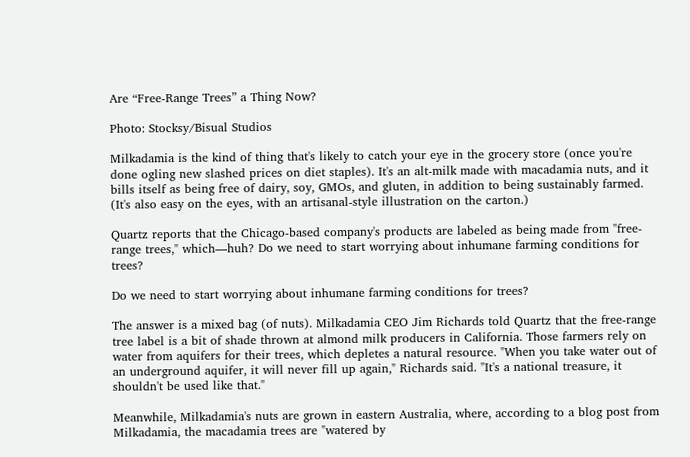Are “Free-Range Trees” a Thing Now?

Photo: Stocksy/Bisual Studios

Milkadamia is the kind of thing that's likely to catch your eye in the grocery store (once you're done ogling new slashed prices on diet staples). It's an alt-milk made with macadamia nuts, and it bills itself as being free of dairy, soy, GMOs, and gluten, in addition to being sustainably farmed. (It's also easy on the eyes, with an artisanal-style illustration on the carton.)

Quartz reports that the Chicago-based company's products are labeled as being made from "free-range trees," which—huh? Do we need to start worrying about inhumane farming conditions for trees?

Do we need to start worrying about inhumane farming conditions for trees?

The answer is a mixed bag (of nuts). Milkadamia CEO Jim Richards told Quartz that the free-range tree label is a bit of shade thrown at almond milk producers in California. Those farmers rely on water from aquifers for their trees, which depletes a natural resource. "When you take water out of an underground aquifer, it will never fill up again," Richards said. "It's a national treasure, it shouldn't be used like that."

Meanwhile, Milkadamia's nuts are grown in eastern Australia, where, according to a blog post from Milkadamia, the macadamia trees are "watered by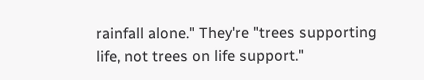rainfall alone." They're "trees supporting life, not trees on life support."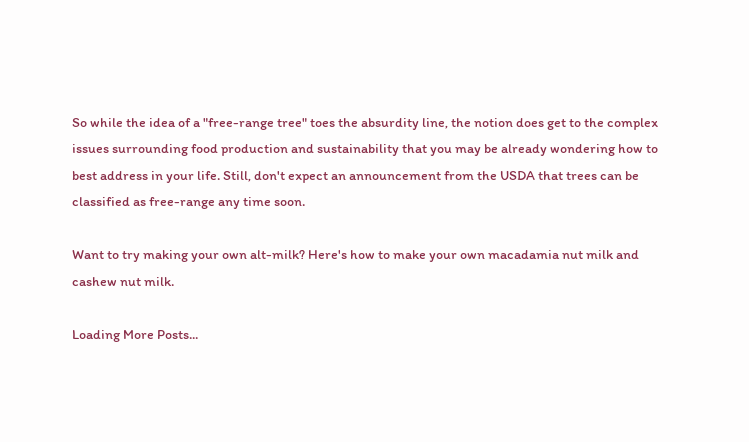So while the idea of a "free-range tree" toes the absurdity line, the notion does get to the complex issues surrounding food production and sustainability that you may be already wondering how to best address in your life. Still, don't expect an announcement from the USDA that trees can be classified as free-range any time soon.

Want to try making your own alt-milk? Here's how to make your own macadamia nut milk and cashew nut milk.

Loading More Posts...